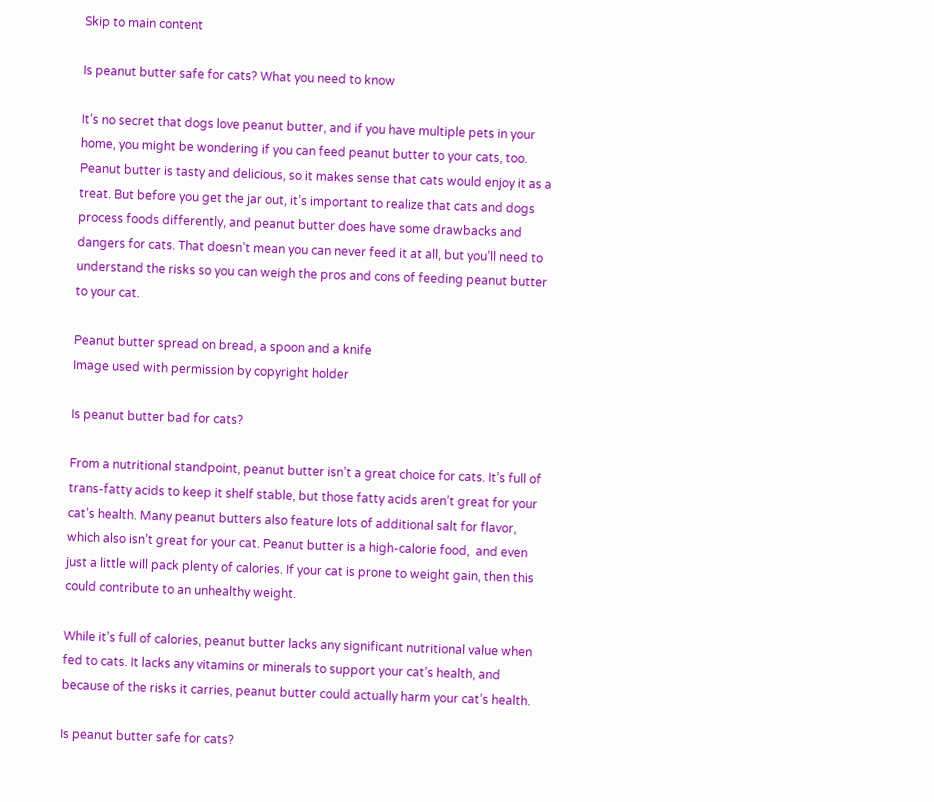Skip to main content

Is peanut butter safe for cats? What you need to know

It’s no secret that dogs love peanut butter, and if you have multiple pets in your home, you might be wondering if you can feed peanut butter to your cats, too. Peanut butter is tasty and delicious, so it makes sense that cats would enjoy it as a treat. But before you get the jar out, it’s important to realize that cats and dogs process foods differently, and peanut butter does have some drawbacks and dangers for cats. That doesn’t mean you can never feed it at all, but you’ll need to understand the risks so you can weigh the pros and cons of feeding peanut butter to your cat.

Peanut butter spread on bread, a spoon and a knife
Image used with permission by copyright holder

Is peanut butter bad for cats?

From a nutritional standpoint, peanut butter isn’t a great choice for cats. It’s full of trans-fatty acids to keep it shelf stable, but those fatty acids aren’t great for your cat’s health. Many peanut butters also feature lots of additional salt for flavor, which also isn’t great for your cat. Peanut butter is a high-calorie food,  and even just a little will pack plenty of calories. If your cat is prone to weight gain, then this could contribute to an unhealthy weight.

While it’s full of calories, peanut butter lacks any significant nutritional value when fed to cats. It lacks any vitamins or minerals to support your cat’s health, and because of the risks it carries, peanut butter could actually harm your cat’s health.

Is peanut butter safe for cats?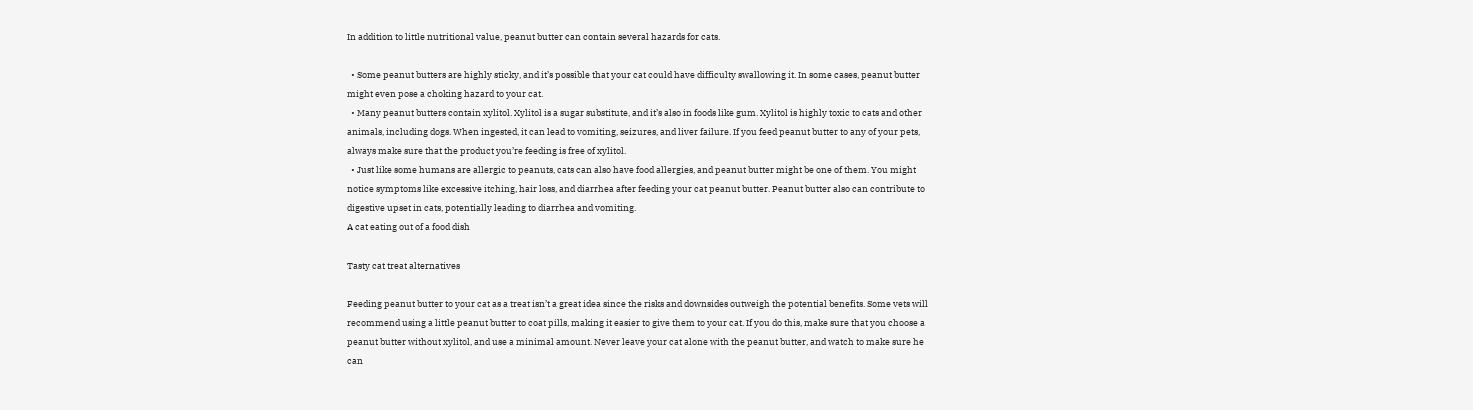In addition to little nutritional value, peanut butter can contain several hazards for cats.

  • Some peanut butters are highly sticky, and it’s possible that your cat could have difficulty swallowing it. In some cases, peanut butter might even pose a choking hazard to your cat.
  • Many peanut butters contain xylitol. Xylitol is a sugar substitute, and it’s also in foods like gum. Xylitol is highly toxic to cats and other animals, including dogs. When ingested, it can lead to vomiting, seizures, and liver failure. If you feed peanut butter to any of your pets, always make sure that the product you’re feeding is free of xylitol.
  • Just like some humans are allergic to peanuts, cats can also have food allergies, and peanut butter might be one of them. You might notice symptoms like excessive itching, hair loss, and diarrhea after feeding your cat peanut butter. Peanut butter also can contribute to digestive upset in cats, potentially leading to diarrhea and vomiting.
A cat eating out of a food dish

Tasty cat treat alternatives

Feeding peanut butter to your cat as a treat isn’t a great idea since the risks and downsides outweigh the potential benefits. Some vets will recommend using a little peanut butter to coat pills, making it easier to give them to your cat. If you do this, make sure that you choose a peanut butter without xylitol, and use a minimal amount. Never leave your cat alone with the peanut butter, and watch to make sure he can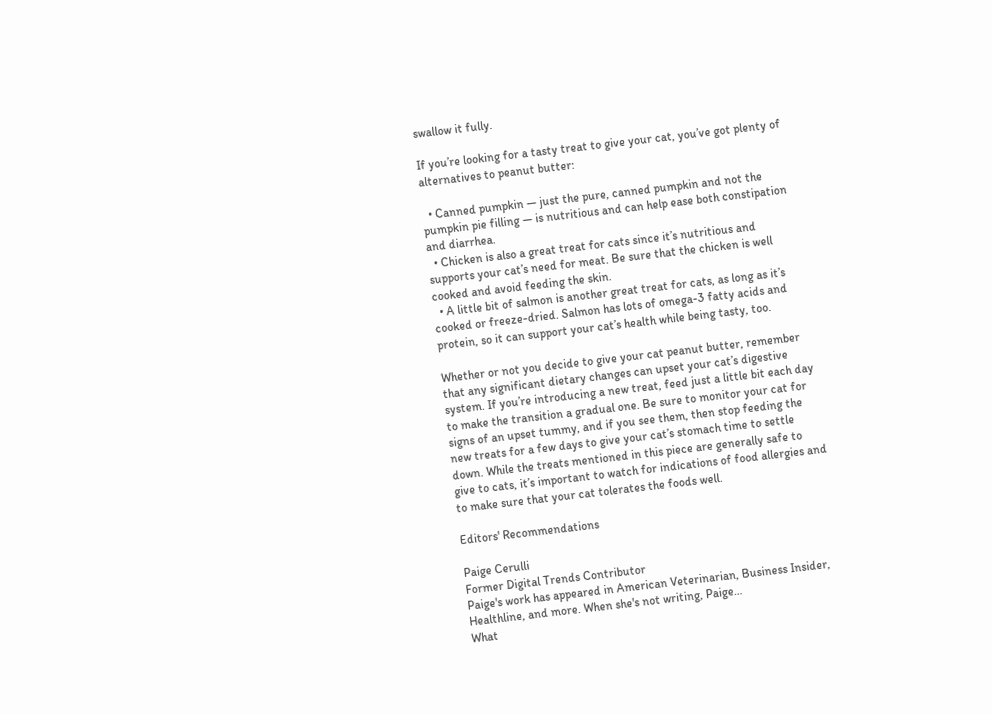swallow it fully.

If you’re looking for a tasty treat to give your cat, you’ve got plenty of alternatives to peanut butter:

  • Canned pumpkin — just the pure, canned pumpkin and not the pumpkin pie filling — is nutritious and can help ease both constipation and diarrhea.
  • Chicken is also a great treat for cats since it’s nutritious and supports your cat’s need for meat. Be sure that the chicken is well cooked and avoid feeding the skin.
  • A little bit of salmon is another great treat for cats, as long as it’s cooked or freeze-dried. Salmon has lots of omega-3 fatty acids and protein, so it can support your cat’s health while being tasty, too.

Whether or not you decide to give your cat peanut butter, remember that any significant dietary changes can upset your cat’s digestive system. If you’re introducing a new treat, feed just a little bit each day to make the transition a gradual one. Be sure to monitor your cat for signs of an upset tummy, and if you see them, then stop feeding the new treats for a few days to give your cat’s stomach time to settle down. While the treats mentioned in this piece are generally safe to give to cats, it’s important to watch for indications of food allergies and to make sure that your cat tolerates the foods well.

Editors' Recommendations

Paige Cerulli
Former Digital Trends Contributor
Paige's work has appeared in American Veterinarian, Business Insider, Healthline, and more. When she's not writing, Paige…
What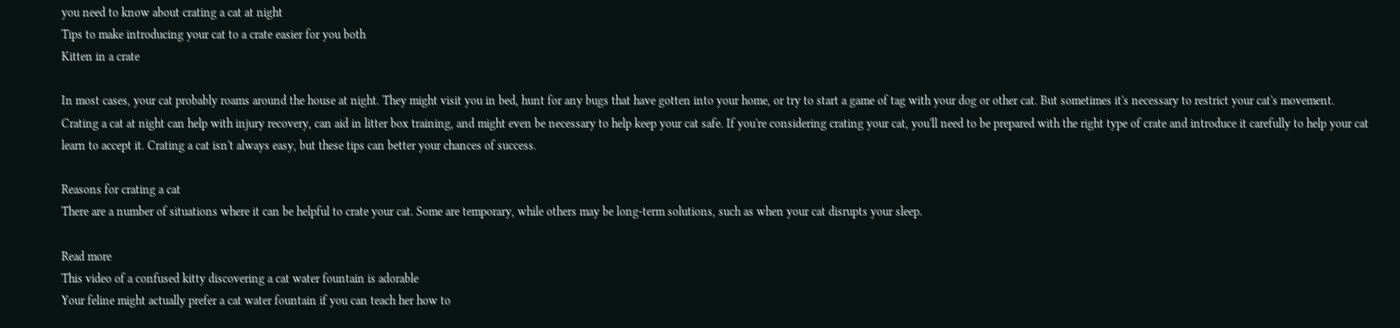you need to know about crating a cat at night
Tips to make introducing your cat to a crate easier for you both
Kitten in a crate

In most cases, your cat probably roams around the house at night. They might visit you in bed, hunt for any bugs that have gotten into your home, or try to start a game of tag with your dog or other cat. But sometimes it's necessary to restrict your cat's movement.
Crating a cat at night can help with injury recovery, can aid in litter box training, and might even be necessary to help keep your cat safe. If you're considering crating your cat, you'll need to be prepared with the right type of crate and introduce it carefully to help your cat learn to accept it. Crating a cat isn't always easy, but these tips can better your chances of success.

Reasons for crating a cat
There are a number of situations where it can be helpful to crate your cat. Some are temporary, while others may be long-term solutions, such as when your cat disrupts your sleep.

Read more
This video of a confused kitty discovering a cat water fountain is adorable
Your feline might actually prefer a cat water fountain if you can teach her how to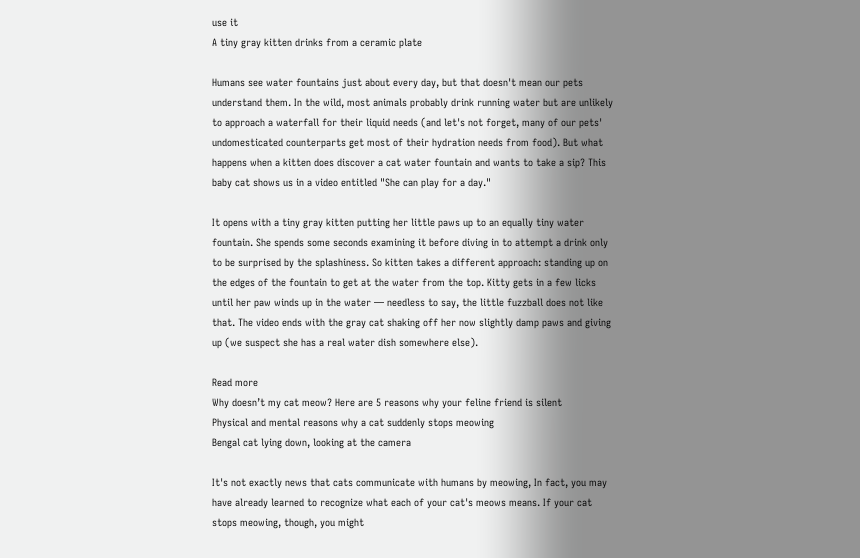use it
A tiny gray kitten drinks from a ceramic plate

Humans see water fountains just about every day, but that doesn't mean our pets understand them. In the wild, most animals probably drink running water but are unlikely to approach a waterfall for their liquid needs (and let's not forget, many of our pets' undomesticated counterparts get most of their hydration needs from food). But what happens when a kitten does discover a cat water fountain and wants to take a sip? This baby cat shows us in a video entitled "She can play for a day."

It opens with a tiny gray kitten putting her little paws up to an equally tiny water fountain. She spends some seconds examining it before diving in to attempt a drink only to be surprised by the splashiness. So kitten takes a different approach: standing up on the edges of the fountain to get at the water from the top. Kitty gets in a few licks until her paw winds up in the water — needless to say, the little fuzzball does not like that. The video ends with the gray cat shaking off her now slightly damp paws and giving up (we suspect she has a real water dish somewhere else).

Read more
Why doesn’t my cat meow? Here are 5 reasons why your feline friend is silent
Physical and mental reasons why a cat suddenly stops meowing
Bengal cat lying down, looking at the camera

It's not exactly news that cats communicate with humans by meowing, In fact, you may have already learned to recognize what each of your cat's meows means. If your cat stops meowing, though, you might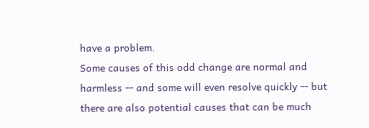have a problem.
Some causes of this odd change are normal and harmless -- and some will even resolve quickly -- but there are also potential causes that can be much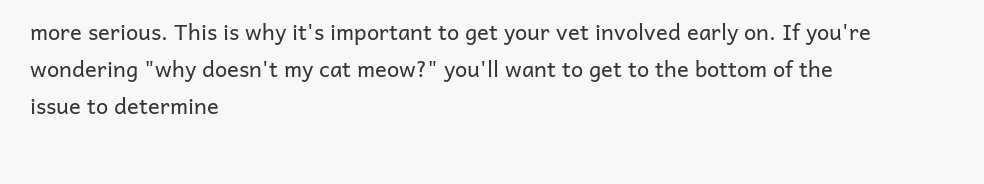more serious. This is why it's important to get your vet involved early on. If you're wondering "why doesn't my cat meow?" you'll want to get to the bottom of the issue to determine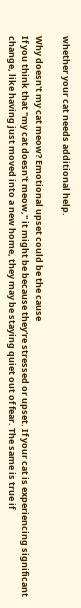whether your cat needs additional help.

Why doesn't my cat meow? Emotional upset could be the cause
If you think that "my cat doesn't meow," it might be because they're stressed or upset. If your cat is experiencing significant change, like having just moved into a new home, they may be staying quiet out of fear. The same is true if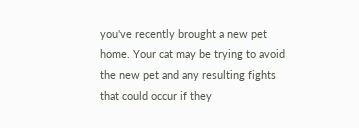you've recently brought a new pet home. Your cat may be trying to avoid the new pet and any resulting fights that could occur if they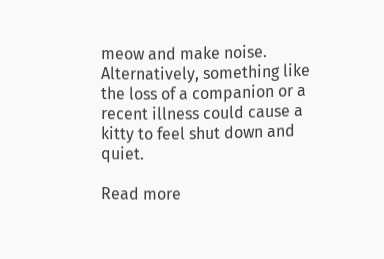meow and make noise. Alternatively, something like the loss of a companion or a recent illness could cause a kitty to feel shut down and quiet.

Read more